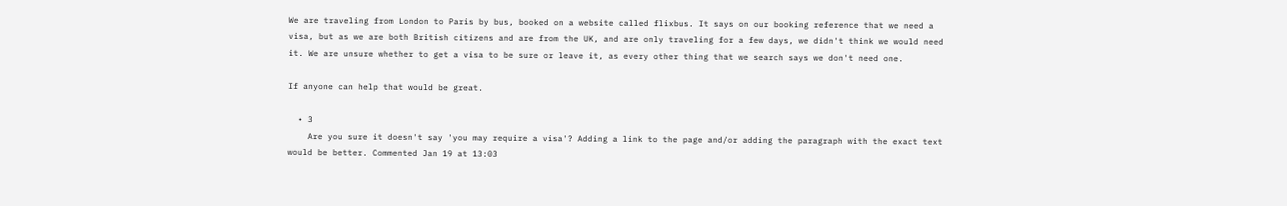We are traveling from London to Paris by bus, booked on a website called flixbus. It says on our booking reference that we need a visa, but as we are both British citizens and are from the UK, and are only traveling for a few days, we didn't think we would need it. We are unsure whether to get a visa to be sure or leave it, as every other thing that we search says we don't need one.

If anyone can help that would be great.

  • 3
    Are you sure it doesn't say 'you may require a visa'? Adding a link to the page and/or adding the paragraph with the exact text would be better. Commented Jan 19 at 13:03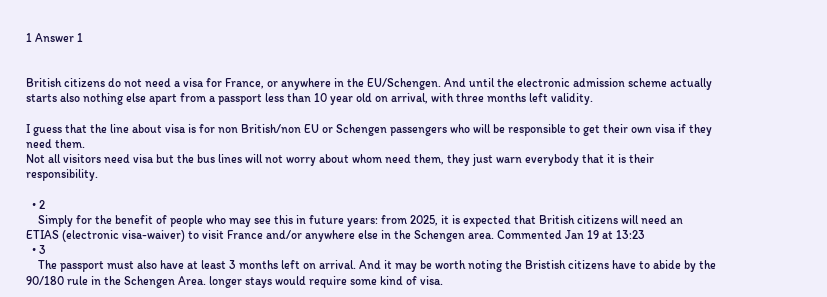1 Answer 1


British citizens do not need a visa for France, or anywhere in the EU/Schengen. And until the electronic admission scheme actually starts also nothing else apart from a passport less than 10 year old on arrival, with three months left validity.

I guess that the line about visa is for non British/non EU or Schengen passengers who will be responsible to get their own visa if they need them.
Not all visitors need visa but the bus lines will not worry about whom need them, they just warn everybody that it is their responsibility.

  • 2
    Simply for the benefit of people who may see this in future years: from 2025, it is expected that British citizens will need an ETIAS (electronic visa-waiver) to visit France and/or anywhere else in the Schengen area. Commented Jan 19 at 13:23
  • 3
    The passport must also have at least 3 months left on arrival. And it may be worth noting the Bristish citizens have to abide by the 90/180 rule in the Schengen Area. longer stays would require some kind of visa.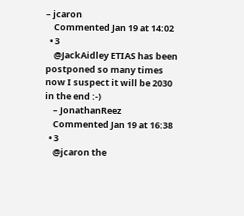– jcaron
    Commented Jan 19 at 14:02
  • 3
    @JackAidley ETIAS has been postponed so many times now I suspect it will be 2030 in the end :-)
    – JonathanReez
    Commented Jan 19 at 16:38
  • 3
    @jcaron the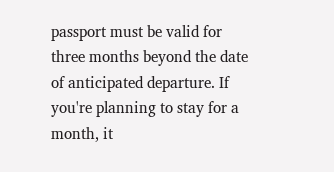passport must be valid for three months beyond the date of anticipated departure. If you're planning to stay for a month, it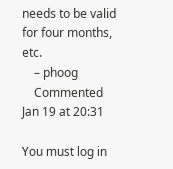needs to be valid for four months, etc.
    – phoog
    Commented Jan 19 at 20:31

You must log in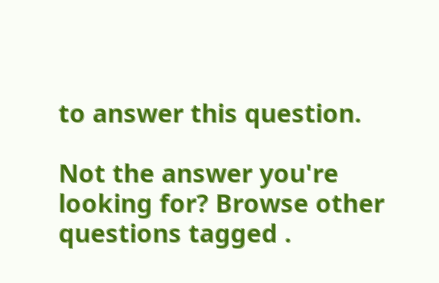to answer this question.

Not the answer you're looking for? Browse other questions tagged .